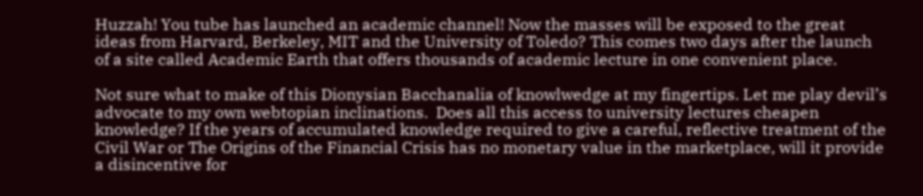Huzzah! You tube has launched an academic channel! Now the masses will be exposed to the great ideas from Harvard, Berkeley, MIT and the University of Toledo? This comes two days after the launch of a site called Academic Earth that offers thousands of academic lecture in one convenient place.

Not sure what to make of this Dionysian Bacchanalia of knowlwedge at my fingertips. Let me play devil’s advocate to my own webtopian inclinations.  Does all this access to university lectures cheapen knowledge? If the years of accumulated knowledge required to give a careful, reflective treatment of the Civil War or The Origins of the Financial Crisis has no monetary value in the marketplace, will it provide a disincentive for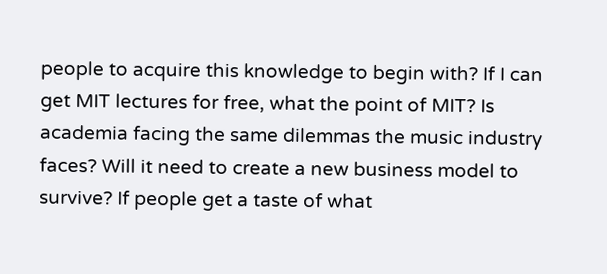people to acquire this knowledge to begin with? If I can get MIT lectures for free, what the point of MIT? Is academia facing the same dilemmas the music industry faces? Will it need to create a new business model to survive? If people get a taste of what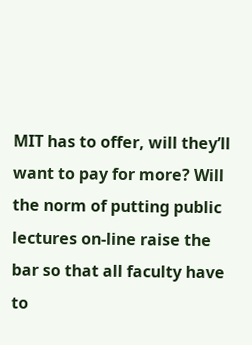MIT has to offer, will they’ll want to pay for more? Will the norm of putting public lectures on-line raise the bar so that all faculty have to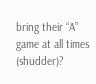bring their “A” game at all times (shudder)?